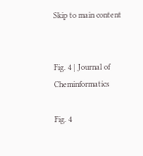Skip to main content


Fig. 4 | Journal of Cheminformatics

Fig. 4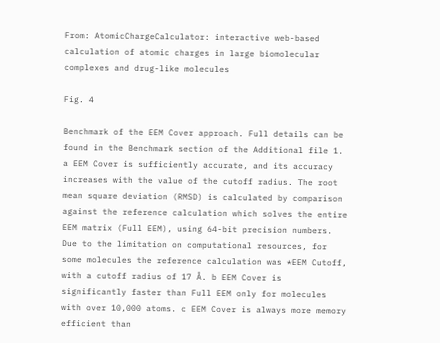From: AtomicChargeCalculator: interactive web-based calculation of atomic charges in large biomolecular complexes and drug-like molecules

Fig. 4

Benchmark of the EEM Cover approach. Full details can be found in the Benchmark section of the Additional file 1. a EEM Cover is sufficiently accurate, and its accuracy increases with the value of the cutoff radius. The root mean square deviation (RMSD) is calculated by comparison against the reference calculation which solves the entire EEM matrix (Full EEM), using 64-bit precision numbers. Due to the limitation on computational resources, for some molecules the reference calculation was *EEM Cutoff, with a cutoff radius of 17 Å. b EEM Cover is significantly faster than Full EEM only for molecules with over 10,000 atoms. c EEM Cover is always more memory efficient than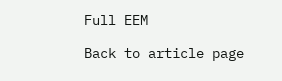Full EEM

Back to article page